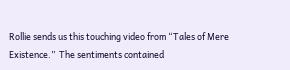Rollie sends us this touching video from “Tales of Mere Existence.”  The sentiments contained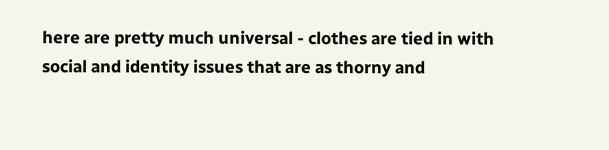here are pretty much universal - clothes are tied in with social and identity issues that are as thorny and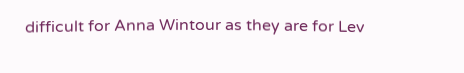difficult for Anna Wintour as they are for Lev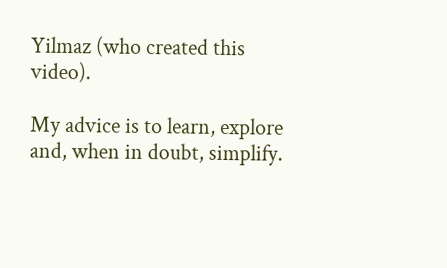Yilmaz (who created this video).

My advice is to learn, explore and, when in doubt, simplify.